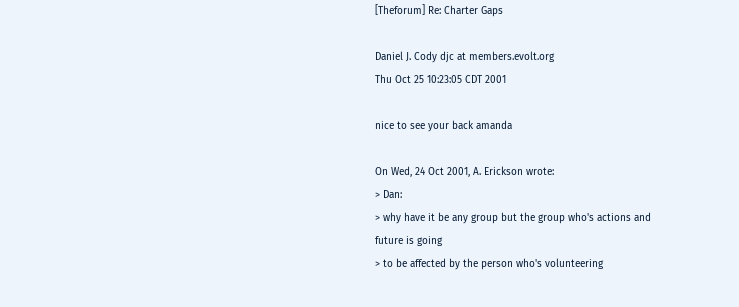[Theforum] Re: Charter Gaps

Daniel J. Cody djc at members.evolt.org
Thu Oct 25 10:23:05 CDT 2001

nice to see your back amanda

On Wed, 24 Oct 2001, A. Erickson wrote:
> Dan:
> why have it be any group but the group who's actions and future is going
> to be affected by the person who's volunteering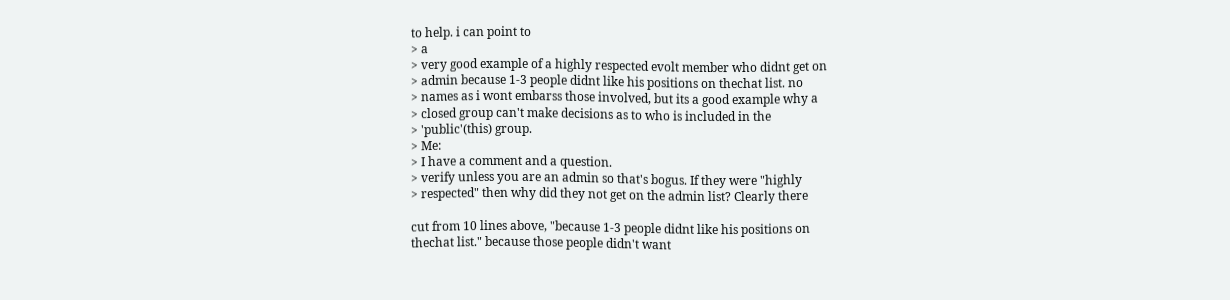to help. i can point to
> a
> very good example of a highly respected evolt member who didnt get on
> admin because 1-3 people didnt like his positions on thechat list. no
> names as i wont embarss those involved, but its a good example why a
> closed group can't make decisions as to who is included in the
> 'public'(this) group.
> Me:
> I have a comment and a question.
> verify unless you are an admin so that's bogus. If they were "highly
> respected" then why did they not get on the admin list? Clearly there

cut from 10 lines above, "because 1-3 people didnt like his positions on
thechat list." because those people didn't want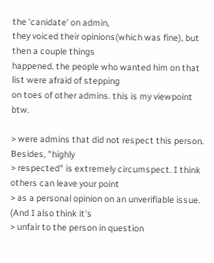the 'canidate' on admin,
they voiced their opinions(which was fine), but then a couple things
happened. the people who wanted him on that list were afraid of stepping
on toes of other admins. this is my viewpoint btw.

> were admins that did not respect this person. Besides, "highly
> respected" is extremely circumspect. I think others can leave your point
> as a personal opinion on an unverifiable issue. (And I also think it's
> unfair to the person in question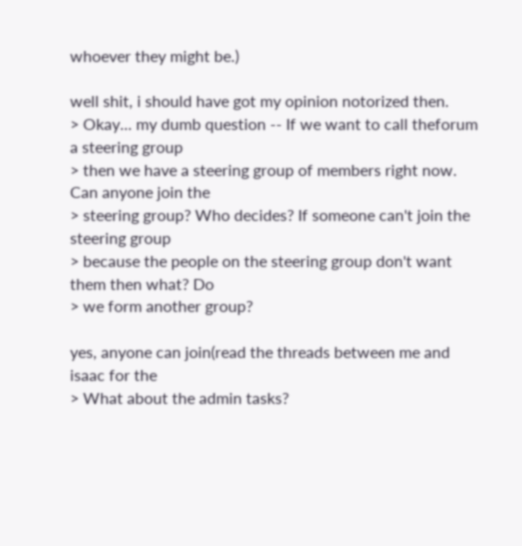whoever they might be.)

well shit, i should have got my opinion notorized then.
> Okay... my dumb question -- If we want to call theforum a steering group
> then we have a steering group of members right now.  Can anyone join the
> steering group? Who decides? If someone can't join the steering group
> because the people on the steering group don't want them then what? Do
> we form another group?

yes, anyone can join(read the threads between me and isaac for the
> What about the admin tasks?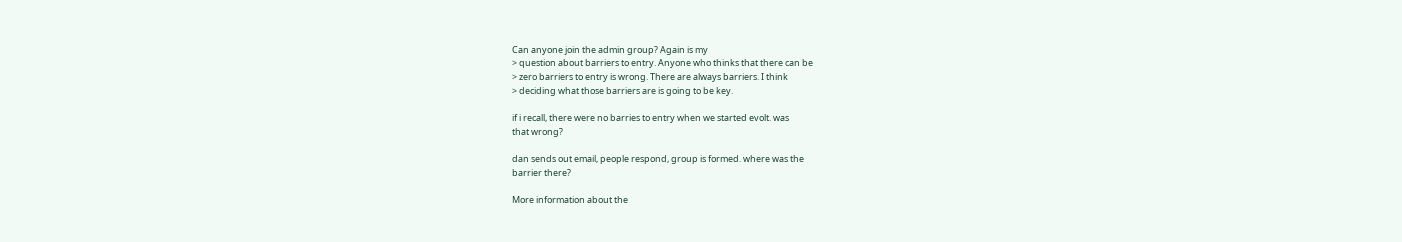Can anyone join the admin group? Again is my
> question about barriers to entry. Anyone who thinks that there can be
> zero barriers to entry is wrong. There are always barriers. I think
> deciding what those barriers are is going to be key.

if i recall, there were no barries to entry when we started evolt. was
that wrong?

dan sends out email, people respond, group is formed. where was the
barrier there?

More information about the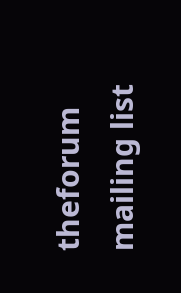theforum mailing list